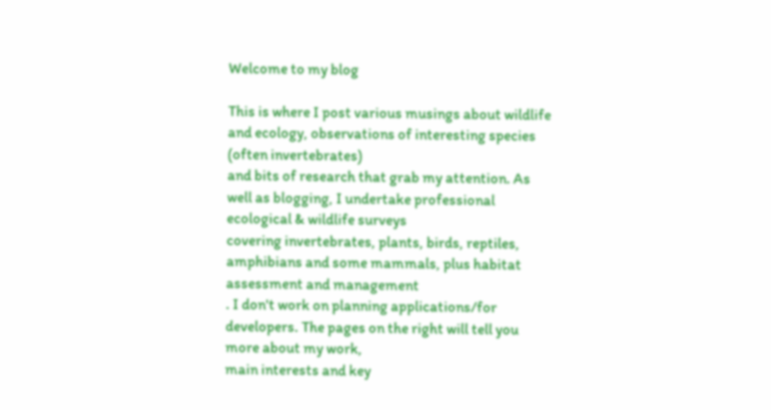Welcome to my blog

This is where I post various musings about wildlife and ecology, observations of interesting species (often invertebrates)
and bits of research that grab my attention. As well as blogging, I undertake professional ecological & wildlife surveys
covering invertebrates, plants, birds, reptiles, amphibians and some mammals, plus habitat assessment and management
. I don't work on planning applications/for developers. The pages on the right will tell you more about my work,
main interests and key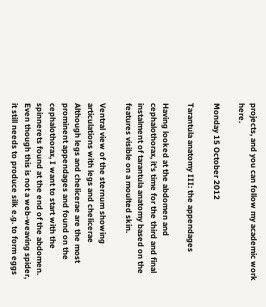projects, and you can follow my academic work here.

Monday 15 October 2012

Tarantula anatomy III: the appendages

Having looked at the abdomen and cephalothorax, it's time for the third and final instalment of tarantula anatomy based on the features visible on a moulted skin.

Ventral view of the sternum showing articulations with legs and chelicerae
Although legs and chelicerae are the most prominent appendages and found on the cephalothorax, I want to start with the spinnerets found at the end of the abdomen. Even though this is not a web-weaving spider, it still needs to produce silk e.g. to form eggs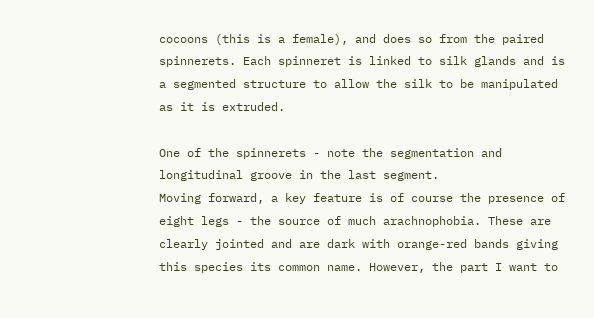cocoons (this is a female), and does so from the paired spinnerets. Each spinneret is linked to silk glands and is a segmented structure to allow the silk to be manipulated as it is extruded.

One of the spinnerets - note the segmentation and longitudinal groove in the last segment.
Moving forward, a key feature is of course the presence of eight legs - the source of much arachnophobia. These are clearly jointed and are dark with orange-red bands giving this species its common name. However, the part I want to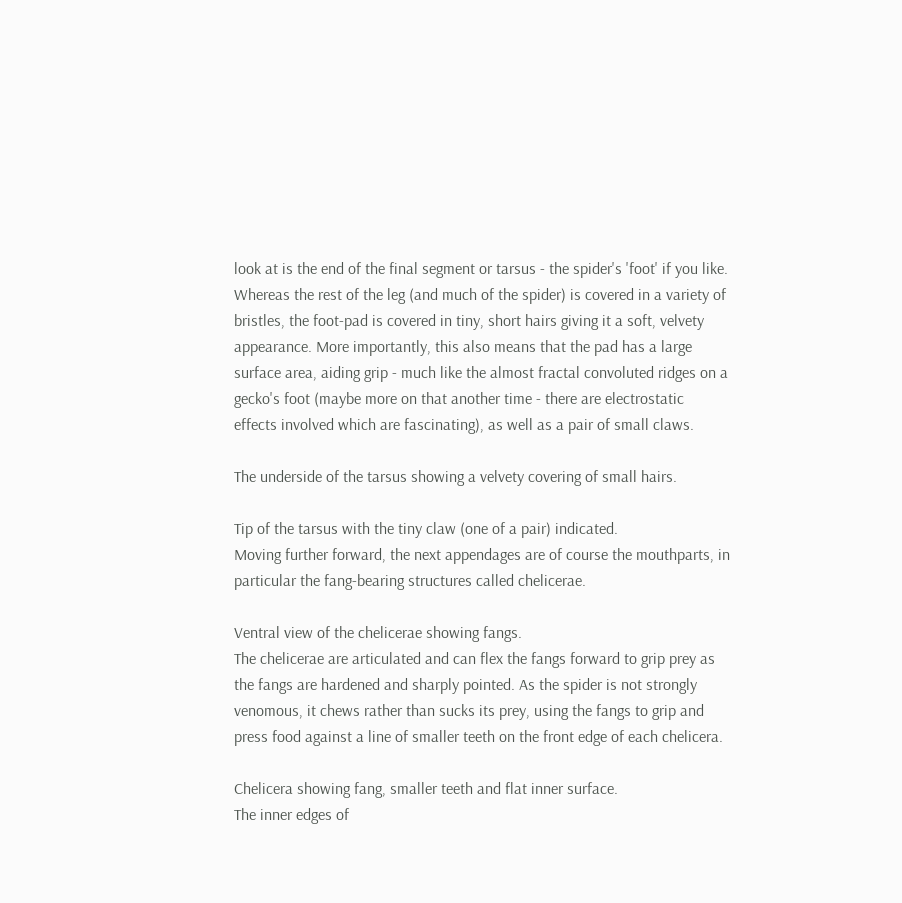look at is the end of the final segment or tarsus - the spider's 'foot' if you like. Whereas the rest of the leg (and much of the spider) is covered in a variety of bristles, the foot-pad is covered in tiny, short hairs giving it a soft, velvety appearance. More importantly, this also means that the pad has a large surface area, aiding grip - much like the almost fractal convoluted ridges on a gecko's foot (maybe more on that another time - there are electrostatic effects involved which are fascinating), as well as a pair of small claws.

The underside of the tarsus showing a velvety covering of small hairs.

Tip of the tarsus with the tiny claw (one of a pair) indicated.
Moving further forward, the next appendages are of course the mouthparts, in particular the fang-bearing structures called chelicerae.

Ventral view of the chelicerae showing fangs.
The chelicerae are articulated and can flex the fangs forward to grip prey as the fangs are hardened and sharply pointed. As the spider is not strongly venomous, it chews rather than sucks its prey, using the fangs to grip and press food against a line of smaller teeth on the front edge of each chelicera.

Chelicera showing fang, smaller teeth and flat inner surface.
The inner edges of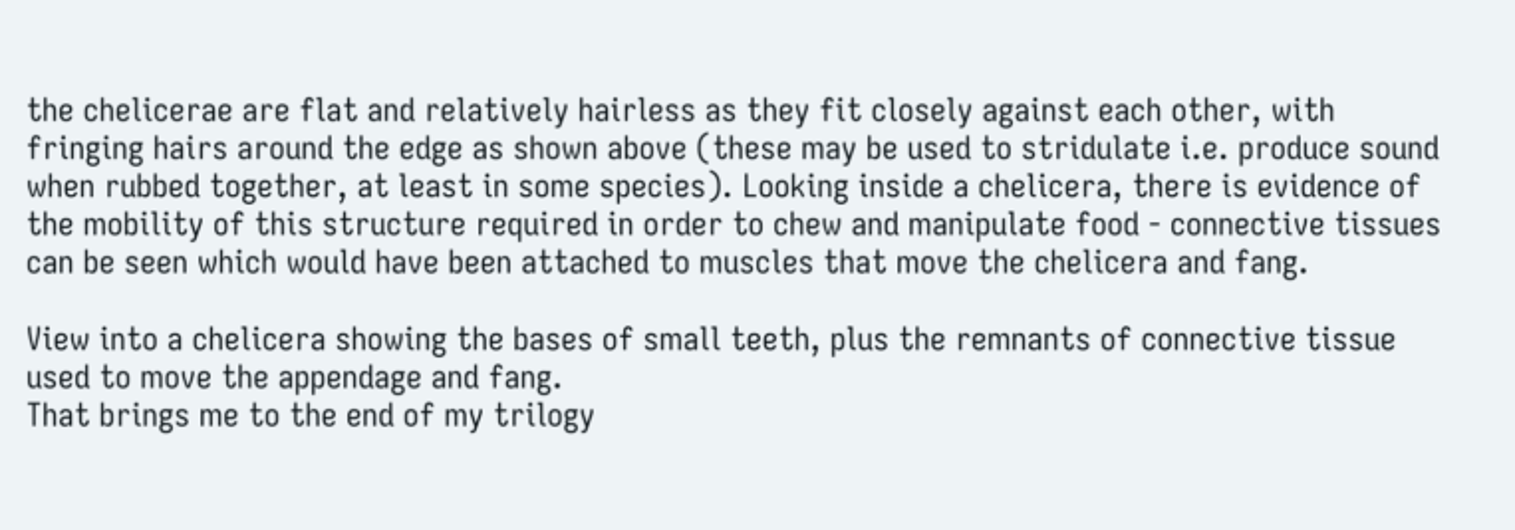the chelicerae are flat and relatively hairless as they fit closely against each other, with fringing hairs around the edge as shown above (these may be used to stridulate i.e. produce sound when rubbed together, at least in some species). Looking inside a chelicera, there is evidence of the mobility of this structure required in order to chew and manipulate food - connective tissues can be seen which would have been attached to muscles that move the chelicera and fang.

View into a chelicera showing the bases of small teeth, plus the remnants of connective tissue used to move the appendage and fang.
That brings me to the end of my trilogy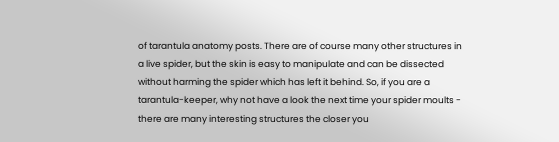of tarantula anatomy posts. There are of course many other structures in a live spider, but the skin is easy to manipulate and can be dissected without harming the spider which has left it behind. So, if you are a tarantula-keeper, why not have a look the next time your spider moults - there are many interesting structures the closer you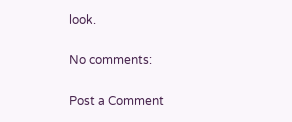look.

No comments:

Post a Comment